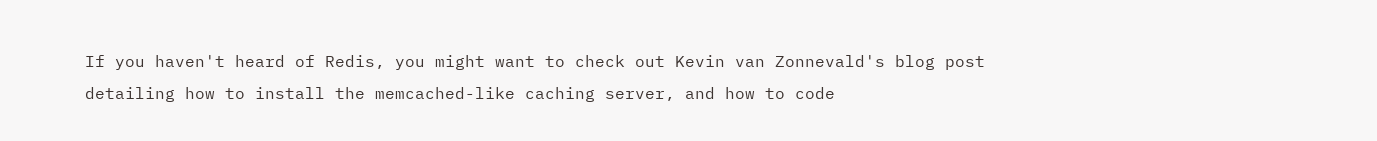If you haven't heard of Redis, you might want to check out Kevin van Zonnevald's blog post detailing how to install the memcached-like caching server, and how to code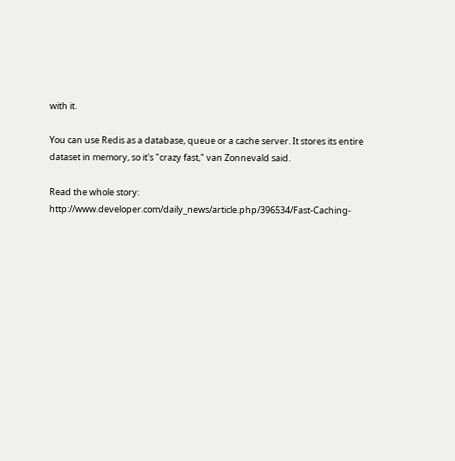with it.

You can use Redis as a database, queue or a cache server. It stores its entire dataset in memory, so it's "crazy fast," van Zonnevald said.

Read the whole story: http://www.developer.com/daily_news/article.php/396534/Fast-Caching-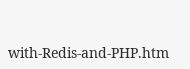with-Redis-and-PHP.htm